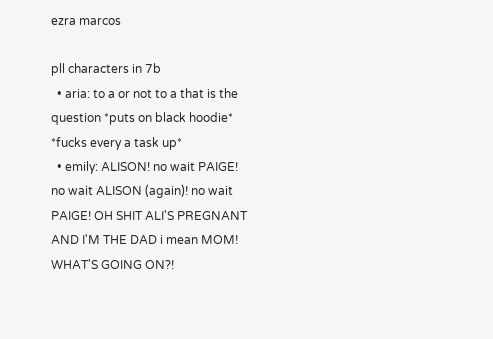ezra marcos

pll characters in 7b
  • aria: to a or not to a that is the question *puts on black hoodie* *fucks every a task up*
  • emily: ALISON! no wait PAIGE! no wait ALISON (again)! no wait PAIGE! OH SHIT ALI'S PREGNANT AND I'M THE DAD i mean MOM! WHAT'S GOING ON?!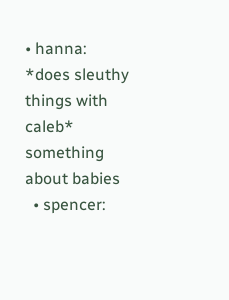• hanna: *does sleuthy things with caleb* something about babies
  • spencer: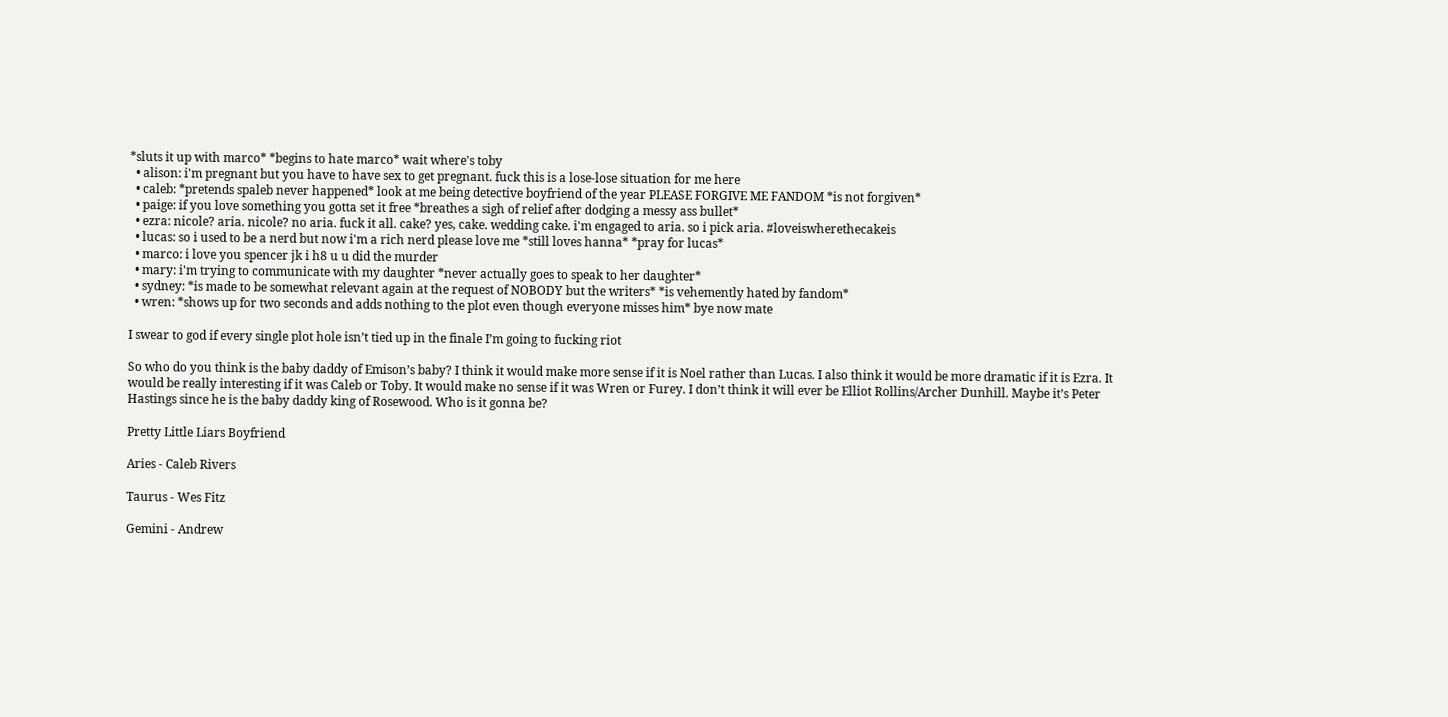*sluts it up with marco* *begins to hate marco* wait where's toby
  • alison: i'm pregnant but you have to have sex to get pregnant. fuck this is a lose-lose situation for me here
  • caleb: *pretends spaleb never happened* look at me being detective boyfriend of the year PLEASE FORGIVE ME FANDOM *is not forgiven*
  • paige: if you love something you gotta set it free *breathes a sigh of relief after dodging a messy ass bullet*
  • ezra: nicole? aria. nicole? no aria. fuck it all. cake? yes, cake. wedding cake. i'm engaged to aria. so i pick aria. #loveiswherethecakeis
  • lucas: so i used to be a nerd but now i'm a rich nerd please love me *still loves hanna* *pray for lucas*
  • marco: i love you spencer jk i h8 u u did the murder
  • mary: i'm trying to communicate with my daughter *never actually goes to speak to her daughter*
  • sydney: *is made to be somewhat relevant again at the request of NOBODY but the writers* *is vehemently hated by fandom*
  • wren: *shows up for two seconds and adds nothing to the plot even though everyone misses him* bye now mate

I swear to god if every single plot hole isn’t tied up in the finale I’m going to fucking riot

So who do you think is the baby daddy of Emison’s baby? I think it would make more sense if it is Noel rather than Lucas. I also think it would be more dramatic if it is Ezra. It would be really interesting if it was Caleb or Toby. It would make no sense if it was Wren or Furey. I don’t think it will ever be Elliot Rollins/Archer Dunhill. Maybe it’s Peter Hastings since he is the baby daddy king of Rosewood. Who is it gonna be?

Pretty Little Liars Boyfriend

Aries - Caleb Rivers

Taurus - Wes Fitz

Gemini - Andrew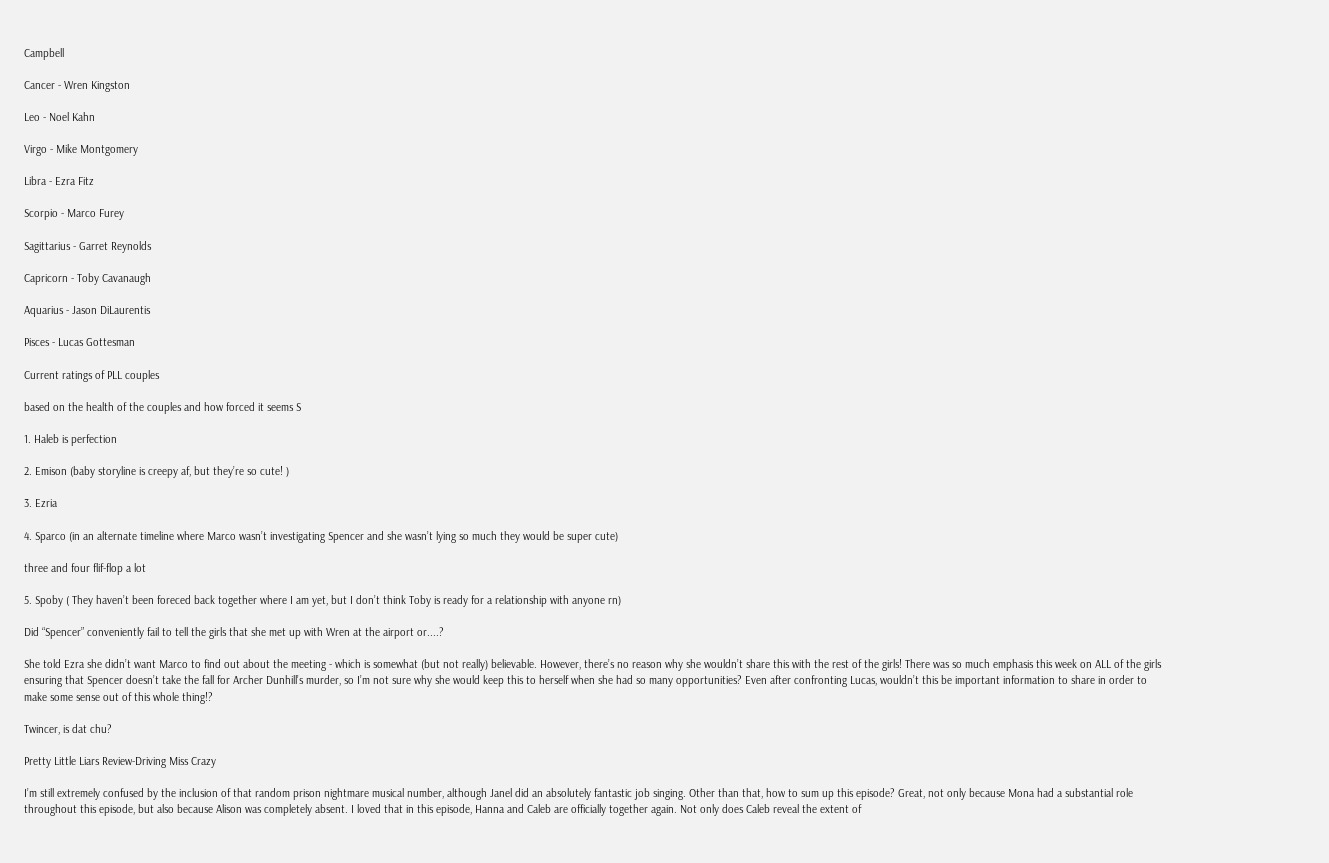Campbell

Cancer - Wren Kingston

Leo - Noel Kahn

Virgo - Mike Montgomery

Libra - Ezra Fitz

Scorpio - Marco Furey

Sagittarius - Garret Reynolds

Capricorn - Toby Cavanaugh

Aquarius - Jason DiLaurentis

Pisces - Lucas Gottesman

Current ratings of PLL couples

based on the health of the couples and how forced it seems S

1. Haleb is perfection

2. Emison (baby storyline is creepy af, but they’re so cute! )

3. Ezria

4. Sparco (in an alternate timeline where Marco wasn’t investigating Spencer and she wasn’t lying so much they would be super cute)

three and four flif-flop a lot

5. Spoby ( They haven’t been foreced back together where I am yet, but I don’t think Toby is ready for a relationship with anyone rn)

Did “Spencer” conveniently fail to tell the girls that she met up with Wren at the airport or....?

She told Ezra she didn’t want Marco to find out about the meeting - which is somewhat (but not really) believable. However, there’s no reason why she wouldn’t share this with the rest of the girls! There was so much emphasis this week on ALL of the girls ensuring that Spencer doesn’t take the fall for Archer Dunhill’s murder, so I’m not sure why she would keep this to herself when she had so many opportunities? Even after confronting Lucas, wouldn’t this be important information to share in order to make some sense out of this whole thing!?

Twincer, is dat chu?

Pretty Little Liars Review-Driving Miss Crazy

I’m still extremely confused by the inclusion of that random prison nightmare musical number, although Janel did an absolutely fantastic job singing. Other than that, how to sum up this episode? Great, not only because Mona had a substantial role throughout this episode, but also because Alison was completely absent. I loved that in this episode, Hanna and Caleb are officially together again. Not only does Caleb reveal the extent of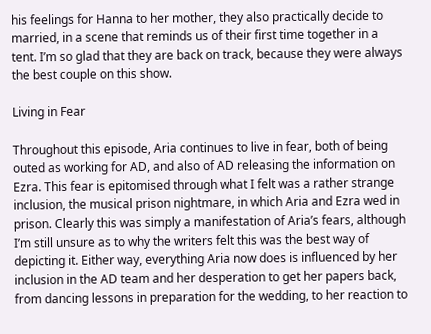his feelings for Hanna to her mother, they also practically decide to married, in a scene that reminds us of their first time together in a tent. I’m so glad that they are back on track, because they were always the best couple on this show.

Living in Fear

Throughout this episode, Aria continues to live in fear, both of being outed as working for AD, and also of AD releasing the information on Ezra. This fear is epitomised through what I felt was a rather strange inclusion, the musical prison nightmare, in which Aria and Ezra wed in prison. Clearly this was simply a manifestation of Aria’s fears, although I’m still unsure as to why the writers felt this was the best way of depicting it. Either way, everything Aria now does is influenced by her inclusion in the AD team and her desperation to get her papers back, from dancing lessons in preparation for the wedding, to her reaction to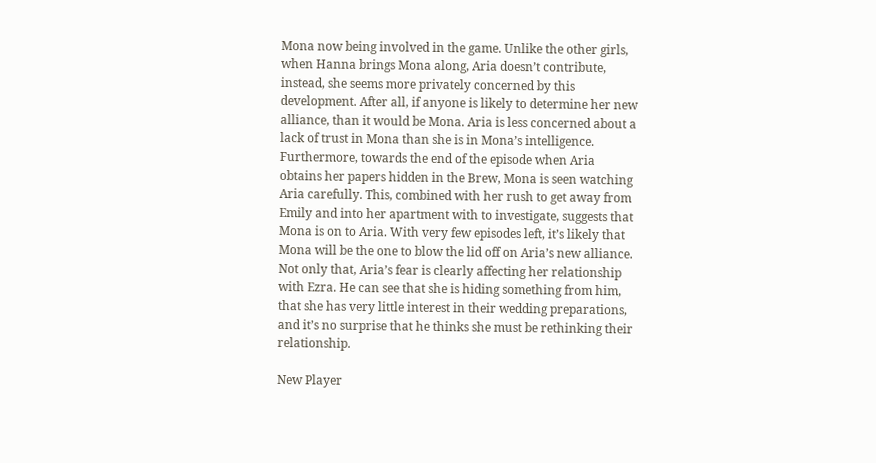Mona now being involved in the game. Unlike the other girls, when Hanna brings Mona along, Aria doesn’t contribute, instead, she seems more privately concerned by this development. After all, if anyone is likely to determine her new alliance, than it would be Mona. Aria is less concerned about a lack of trust in Mona than she is in Mona’s intelligence. Furthermore, towards the end of the episode when Aria obtains her papers hidden in the Brew, Mona is seen watching Aria carefully. This, combined with her rush to get away from Emily and into her apartment with to investigate, suggests that Mona is on to Aria. With very few episodes left, it’s likely that Mona will be the one to blow the lid off on Aria’s new alliance. Not only that, Aria’s fear is clearly affecting her relationship with Ezra. He can see that she is hiding something from him, that she has very little interest in their wedding preparations, and it’s no surprise that he thinks she must be rethinking their relationship.

New Player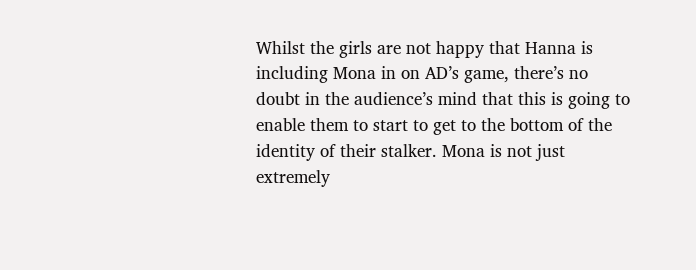Whilst the girls are not happy that Hanna is including Mona in on AD’s game, there’s no doubt in the audience’s mind that this is going to enable them to start to get to the bottom of the identity of their stalker. Mona is not just extremely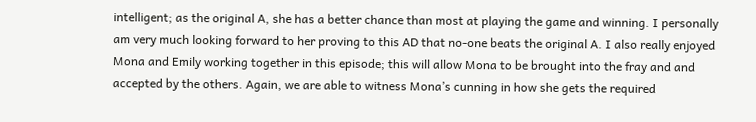intelligent; as the original A, she has a better chance than most at playing the game and winning. I personally am very much looking forward to her proving to this AD that no-one beats the original A. I also really enjoyed Mona and Emily working together in this episode; this will allow Mona to be brought into the fray and and accepted by the others. Again, we are able to witness Mona’s cunning in how she gets the required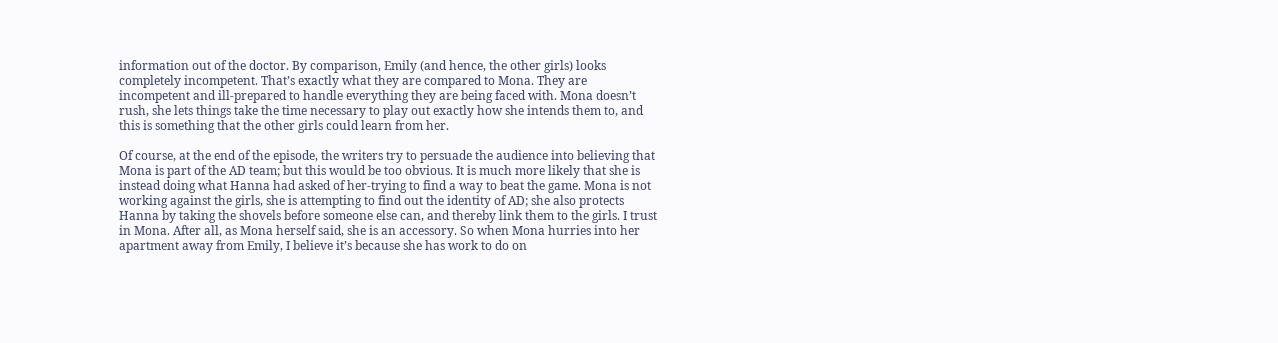information out of the doctor. By comparison, Emily (and hence, the other girls) looks completely incompetent. That’s exactly what they are compared to Mona. They are incompetent and ill-prepared to handle everything they are being faced with. Mona doesn’t rush, she lets things take the time necessary to play out exactly how she intends them to, and this is something that the other girls could learn from her.

Of course, at the end of the episode, the writers try to persuade the audience into believing that Mona is part of the AD team; but this would be too obvious. It is much more likely that she is instead doing what Hanna had asked of her-trying to find a way to beat the game. Mona is not working against the girls, she is attempting to find out the identity of AD; she also protects Hanna by taking the shovels before someone else can, and thereby link them to the girls. I trust in Mona. After all, as Mona herself said, she is an accessory. So when Mona hurries into her apartment away from Emily, I believe it’s because she has work to do on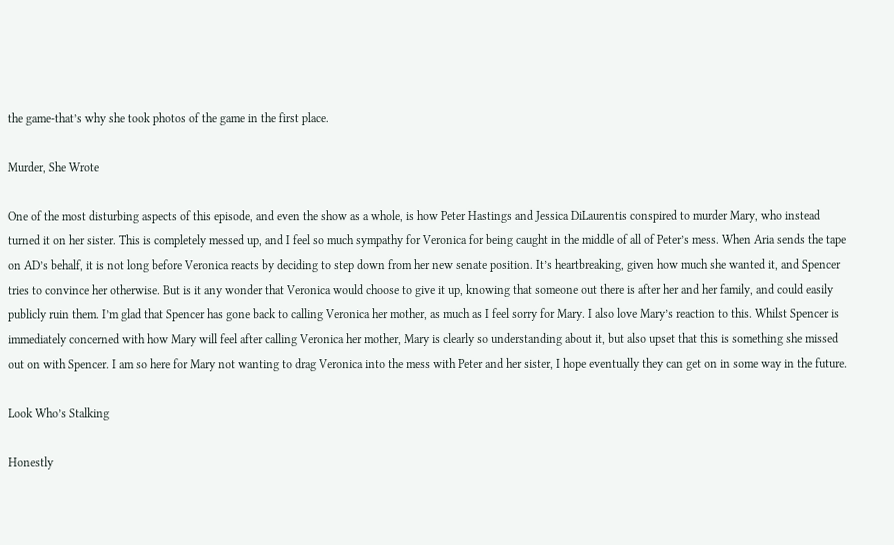the game-that’s why she took photos of the game in the first place.

Murder, She Wrote

One of the most disturbing aspects of this episode, and even the show as a whole, is how Peter Hastings and Jessica DiLaurentis conspired to murder Mary, who instead turned it on her sister. This is completely messed up, and I feel so much sympathy for Veronica for being caught in the middle of all of Peter’s mess. When Aria sends the tape on AD’s behalf, it is not long before Veronica reacts by deciding to step down from her new senate position. It’s heartbreaking, given how much she wanted it, and Spencer tries to convince her otherwise. But is it any wonder that Veronica would choose to give it up, knowing that someone out there is after her and her family, and could easily publicly ruin them. I’m glad that Spencer has gone back to calling Veronica her mother, as much as I feel sorry for Mary. I also love Mary’s reaction to this. Whilst Spencer is immediately concerned with how Mary will feel after calling Veronica her mother, Mary is clearly so understanding about it, but also upset that this is something she missed out on with Spencer. I am so here for Mary not wanting to drag Veronica into the mess with Peter and her sister, I hope eventually they can get on in some way in the future.

Look Who’s Stalking

Honestly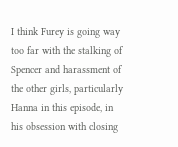I think Furey is going way too far with the stalking of Spencer and harassment of the other girls, particularly Hanna in this episode, in his obsession with closing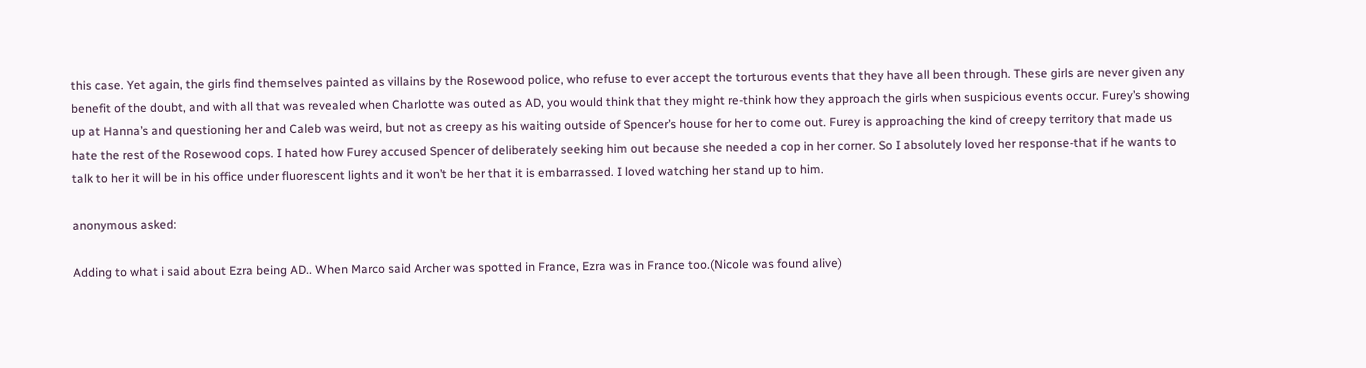this case. Yet again, the girls find themselves painted as villains by the Rosewood police, who refuse to ever accept the torturous events that they have all been through. These girls are never given any benefit of the doubt, and with all that was revealed when Charlotte was outed as AD, you would think that they might re-think how they approach the girls when suspicious events occur. Furey’s showing up at Hanna’s and questioning her and Caleb was weird, but not as creepy as his waiting outside of Spencer’s house for her to come out. Furey is approaching the kind of creepy territory that made us hate the rest of the Rosewood cops. I hated how Furey accused Spencer of deliberately seeking him out because she needed a cop in her corner. So I absolutely loved her response-that if he wants to talk to her it will be in his office under fluorescent lights and it won’t be her that it is embarrassed. I loved watching her stand up to him.

anonymous asked:

Adding to what i said about Ezra being AD.. When Marco said Archer was spotted in France, Ezra was in France too.(Nicole was found alive)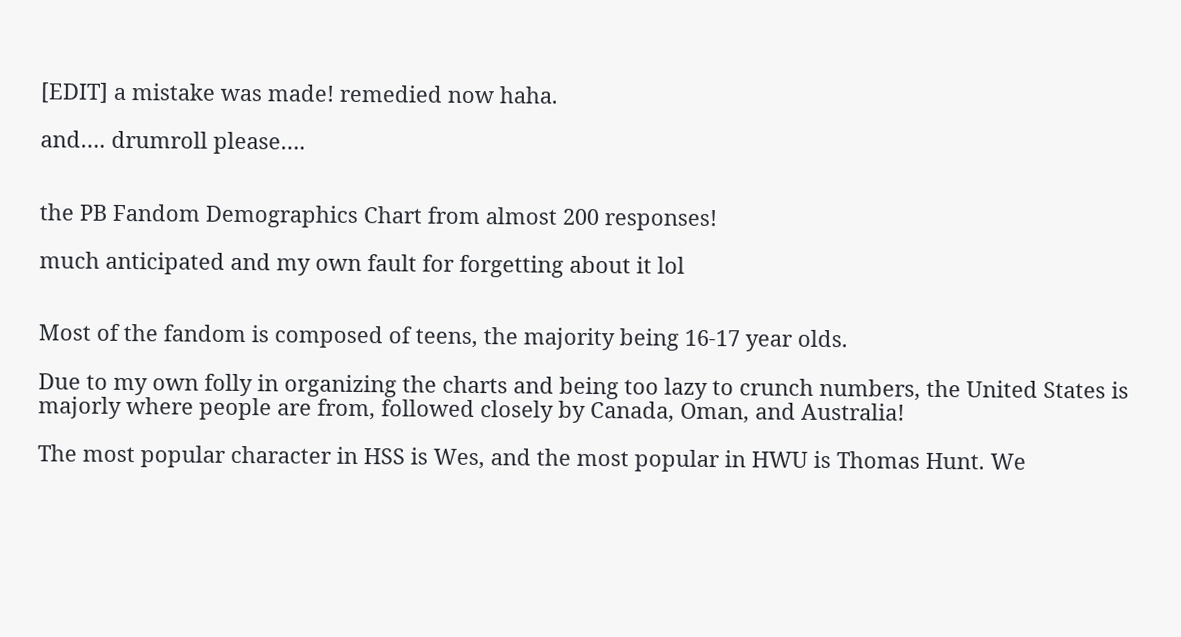[EDIT] a mistake was made! remedied now haha.

and…. drumroll please….


the PB Fandom Demographics Chart from almost 200 responses!

much anticipated and my own fault for forgetting about it lol


Most of the fandom is composed of teens, the majority being 16-17 year olds.

Due to my own folly in organizing the charts and being too lazy to crunch numbers, the United States is majorly where people are from, followed closely by Canada, Oman, and Australia!

The most popular character in HSS is Wes, and the most popular in HWU is Thomas Hunt. We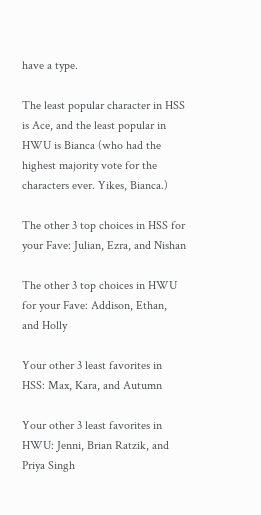have a type.

The least popular character in HSS is Ace, and the least popular in HWU is Bianca (who had the highest majority vote for the characters ever. Yikes, Bianca.)

The other 3 top choices in HSS for your Fave: Julian, Ezra, and Nishan

The other 3 top choices in HWU for your Fave: Addison, Ethan, and Holly

Your other 3 least favorites in HSS: Max, Kara, and Autumn

Your other 3 least favorites in HWU: Jenni, Brian Ratzik, and Priya Singh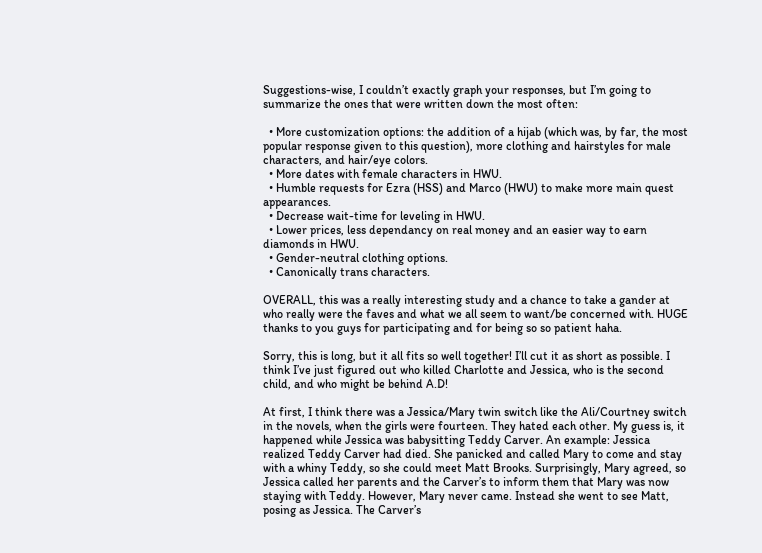Suggestions-wise, I couldn’t exactly graph your responses, but I’m going to summarize the ones that were written down the most often:

  • More customization options: the addition of a hijab (which was, by far, the most popular response given to this question), more clothing and hairstyles for male characters, and hair/eye colors.
  • More dates with female characters in HWU.
  • Humble requests for Ezra (HSS) and Marco (HWU) to make more main quest appearances.
  • Decrease wait-time for leveling in HWU.
  • Lower prices, less dependancy on real money and an easier way to earn diamonds in HWU.
  • Gender-neutral clothing options.
  • Canonically trans characters.

OVERALL, this was a really interesting study and a chance to take a gander at who really were the faves and what we all seem to want/be concerned with. HUGE thanks to you guys for participating and for being so so patient haha.

Sorry, this is long, but it all fits so well together! I’ll cut it as short as possible. I think I’ve just figured out who killed Charlotte and Jessica, who is the second child, and who might be behind A.D!

At first, I think there was a Jessica/Mary twin switch like the Ali/Courtney switch in the novels, when the girls were fourteen. They hated each other. My guess is, it happened while Jessica was babysitting Teddy Carver. An example: Jessica realized Teddy Carver had died. She panicked and called Mary to come and stay with a whiny Teddy, so she could meet Matt Brooks. Surprisingly, Mary agreed, so Jessica called her parents and the Carver’s to inform them that Mary was now staying with Teddy. However, Mary never came. Instead she went to see Matt, posing as Jessica. The Carver’s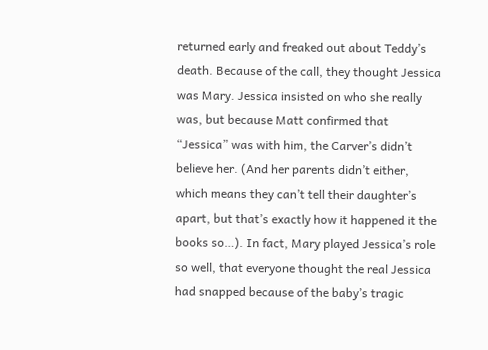returned early and freaked out about Teddy’s death. Because of the call, they thought Jessica was Mary. Jessica insisted on who she really was, but because Matt confirmed that “Jessica” was with him, the Carver’s didn’t believe her. (And her parents didn’t either, which means they can’t tell their daughter’s apart, but that’s exactly how it happened it the books so…). In fact, Mary played Jessica’s role so well, that everyone thought the real Jessica had snapped because of the baby’s tragic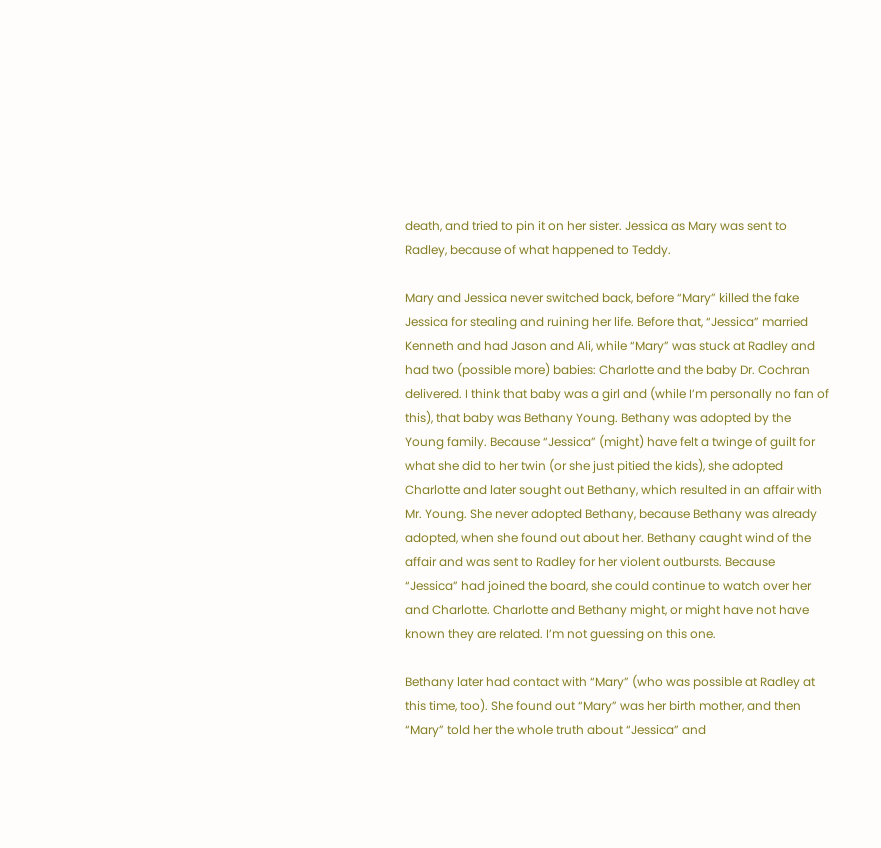death, and tried to pin it on her sister. Jessica as Mary was sent to Radley, because of what happened to Teddy.

Mary and Jessica never switched back, before “Mary” killed the fake Jessica for stealing and ruining her life. Before that, “Jessica” married Kenneth and had Jason and Ali, while “Mary” was stuck at Radley and had two (possible more) babies: Charlotte and the baby Dr. Cochran delivered. I think that baby was a girl and (while I’m personally no fan of this), that baby was Bethany Young. Bethany was adopted by the Young family. Because “Jessica” (might) have felt a twinge of guilt for what she did to her twin (or she just pitied the kids), she adopted Charlotte and later sought out Bethany, which resulted in an affair with Mr. Young. She never adopted Bethany, because Bethany was already adopted, when she found out about her. Bethany caught wind of the affair and was sent to Radley for her violent outbursts. Because “Jessica” had joined the board, she could continue to watch over her and Charlotte. Charlotte and Bethany might, or might have not have known they are related. I’m not guessing on this one.

Bethany later had contact with “Mary” (who was possible at Radley at this time, too). She found out “Mary” was her birth mother, and then “Mary” told her the whole truth about “Jessica” and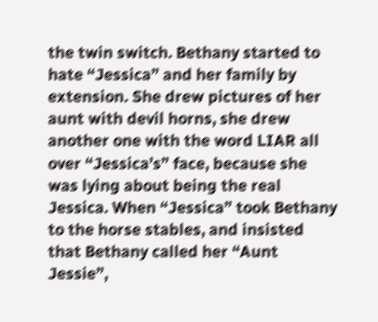the twin switch. Bethany started to hate “Jessica” and her family by extension. She drew pictures of her aunt with devil horns, she drew another one with the word LIAR all over “Jessica’s” face, because she was lying about being the real Jessica. When “Jessica” took Bethany to the horse stables, and insisted that Bethany called her “Aunt Jessie”,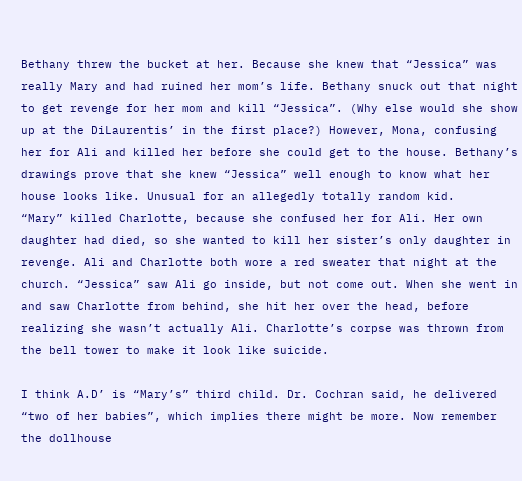Bethany threw the bucket at her. Because she knew that “Jessica” was really Mary and had ruined her mom’s life. Bethany snuck out that night to get revenge for her mom and kill “Jessica”. (Why else would she show up at the DiLaurentis’ in the first place?) However, Mona, confusing her for Ali and killed her before she could get to the house. Bethany’s drawings prove that she knew “Jessica” well enough to know what her house looks like. Unusual for an allegedly totally random kid.
“Mary” killed Charlotte, because she confused her for Ali. Her own daughter had died, so she wanted to kill her sister’s only daughter in revenge. Ali and Charlotte both wore a red sweater that night at the church. “Jessica” saw Ali go inside, but not come out. When she went in and saw Charlotte from behind, she hit her over the head, before realizing she wasn’t actually Ali. Charlotte’s corpse was thrown from the bell tower to make it look like suicide.

I think A.D’ is “Mary’s” third child. Dr. Cochran said, he delivered “two of her babies”, which implies there might be more. Now remember the dollhouse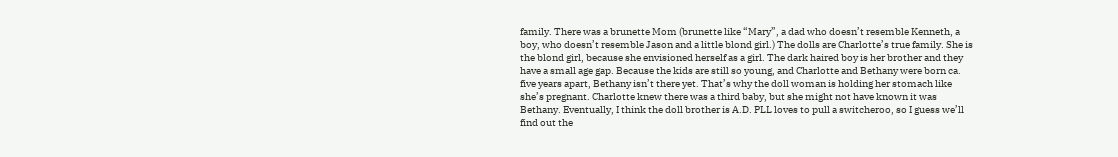family. There was a brunette Mom (brunette like “Mary”, a dad who doesn’t resemble Kenneth, a boy, who doesn’t resemble Jason and a little blond girl.) The dolls are Charlotte’s true family. She is the blond girl, because she envisioned herself as a girl. The dark haired boy is her brother and they have a small age gap. Because the kids are still so young, and Charlotte and Bethany were born ca. five years apart, Bethany isn’t there yet. That’s why the doll woman is holding her stomach like she’s pregnant. Charlotte knew there was a third baby, but she might not have known it was Bethany. Eventually, I think the doll brother is A.D. PLL loves to pull a switcheroo, so I guess we’ll find out the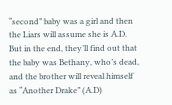“second” baby was a girl and then the Liars will assume she is A.D. But in the end, they’ll find out that the baby was Bethany, who’s dead, and the brother will reveal himself as “Another Drake” (A.D)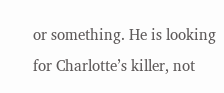or something. He is looking for Charlotte’s killer, not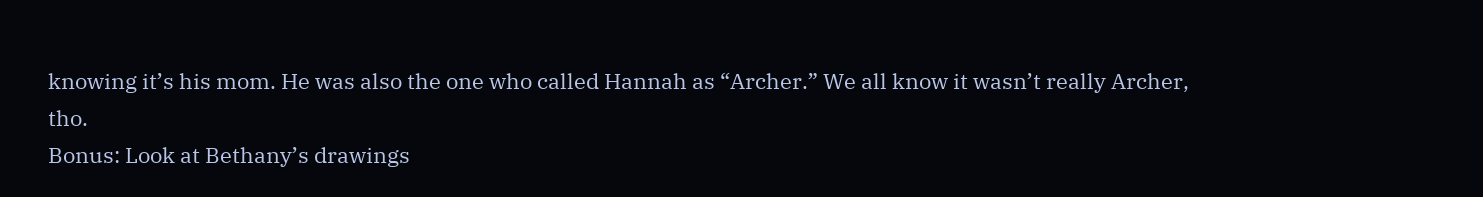knowing it’s his mom. He was also the one who called Hannah as “Archer.” We all know it wasn’t really Archer, tho.
Bonus: Look at Bethany’s drawings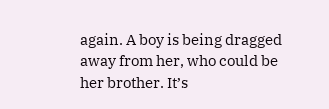again. A boy is being dragged away from her, who could be her brother. It’s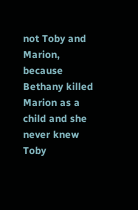not Toby and Marion, because Bethany killed Marion as a child and she never knew Toby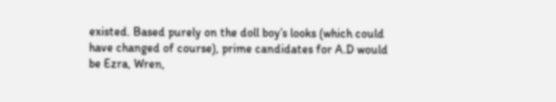existed. Based purely on the doll boy’s looks (which could have changed of course), prime candidates for A.D would be Ezra, Wren,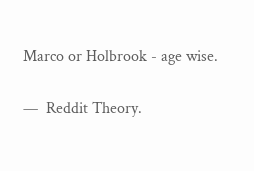Marco or Holbrook - age wise.

—  Reddit Theory.